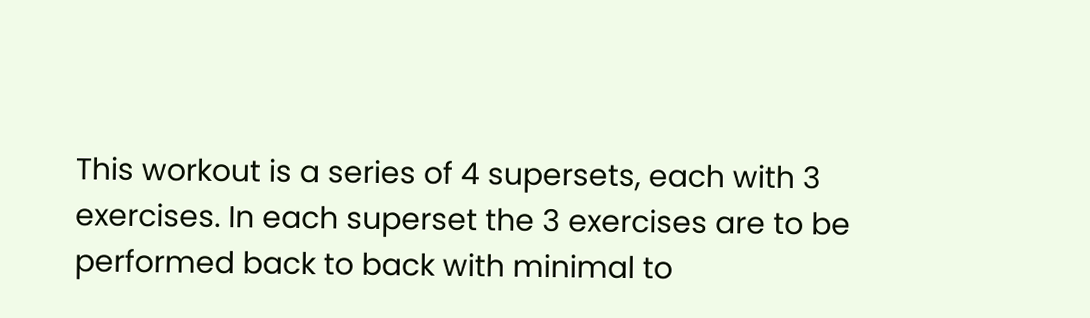This workout is a series of 4 supersets, each with 3 exercises. In each superset the 3 exercises are to be
performed back to back with minimal to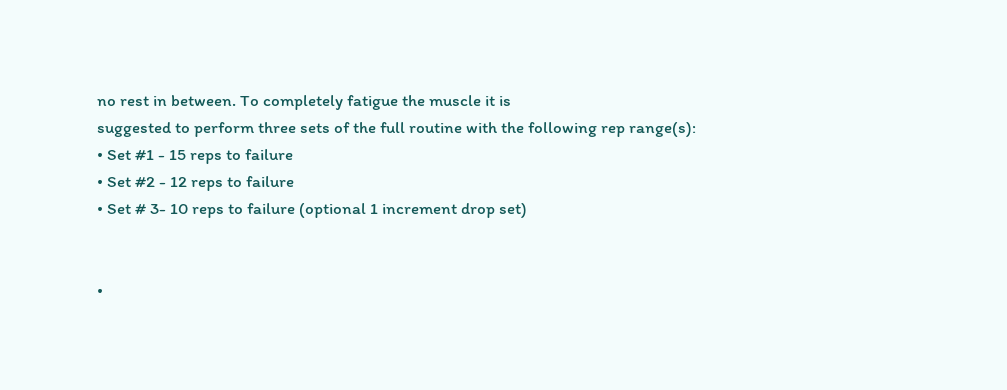no rest in between. To completely fatigue the muscle it is
suggested to perform three sets of the full routine with the following rep range(s):
• Set #1 - 15 reps to failure
• Set #2 - 12 reps to failure
• Set # 3- 10 reps to failure (optional 1 increment drop set)


•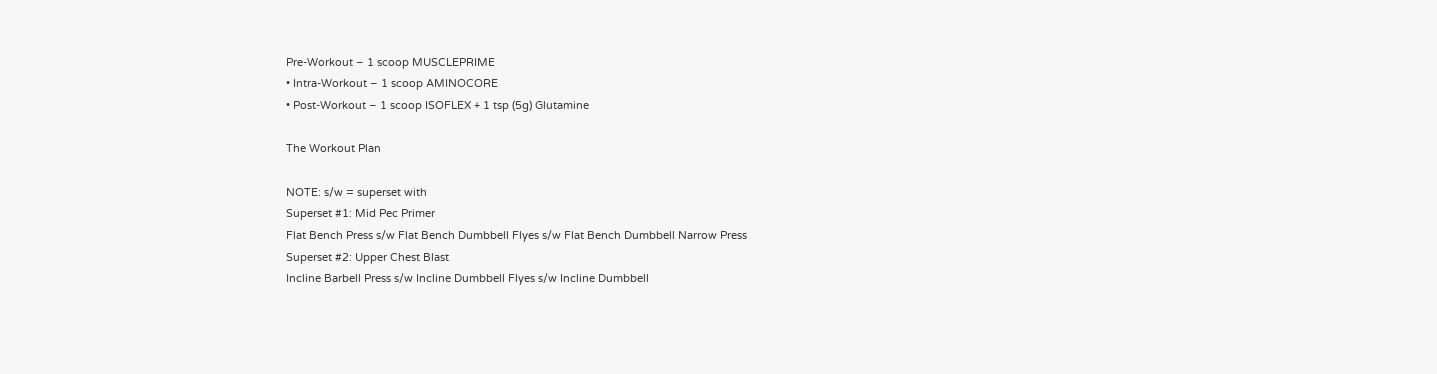Pre-Workout – 1 scoop MUSCLEPRIME
• Intra-Workout – 1 scoop AMINOCORE
• Post-Workout – 1 scoop ISOFLEX + 1 tsp (5g) Glutamine

The Workout Plan

NOTE: s/w = superset with
Superset #1: Mid Pec Primer
Flat Bench Press s/w Flat Bench Dumbbell Flyes s/w Flat Bench Dumbbell Narrow Press
Superset #2: Upper Chest Blast
Incline Barbell Press s/w Incline Dumbbell Flyes s/w Incline Dumbbell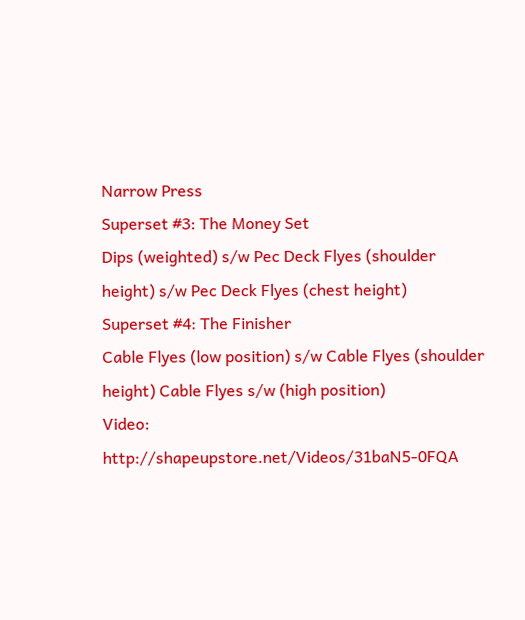Narrow Press
Superset #3: The Money Set
Dips (weighted) s/w Pec Deck Flyes (shoulder height) s/w Pec Deck Flyes (chest height)
Superset #4: The Finisher
Cable Flyes (low position) s/w Cable Flyes (shoulder height) Cable Flyes s/w (high position)
Video: http://shapeupstore.net/Videos/31baN5-0FQA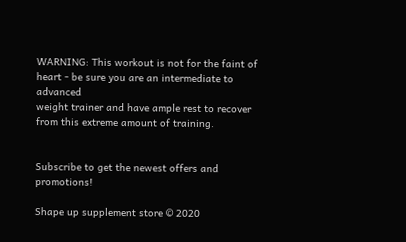WARNING: This workout is not for the faint of heart - be sure you are an intermediate to advanced
weight trainer and have ample rest to recover from this extreme amount of training.


Subscribe to get the newest offers and promotions!

Shape up supplement store © 2020